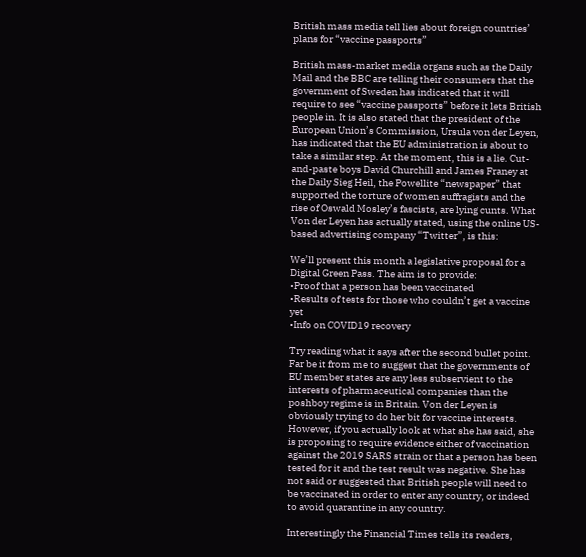British mass media tell lies about foreign countries’ plans for “vaccine passports”

British mass-market media organs such as the Daily Mail and the BBC are telling their consumers that the government of Sweden has indicated that it will require to see “vaccine passports” before it lets British people in. It is also stated that the president of the European Union’s Commission, Ursula von der Leyen, has indicated that the EU administration is about to take a similar step. At the moment, this is a lie. Cut-and-paste boys David Churchill and James Franey at the Daily Sieg Heil, the Powellite “newspaper” that supported the torture of women suffragists and the rise of Oswald Mosley’s fascists, are lying cunts. What Von der Leyen has actually stated, using the online US-based advertising company “Twitter”, is this:

We’ll present this month a legislative proposal for a Digital Green Pass. The aim is to provide:
•Proof that a person has been vaccinated
•Results of tests for those who couldn’t get a vaccine yet
•Info on COVID19 recovery

Try reading what it says after the second bullet point. Far be it from me to suggest that the governments of EU member states are any less subservient to the interests of pharmaceutical companies than the poshboy regime is in Britain. Von der Leyen is obviously trying to do her bit for vaccine interests. However, if you actually look at what she has said, she is proposing to require evidence either of vaccination against the 2019 SARS strain or that a person has been tested for it and the test result was negative. She has not said or suggested that British people will need to be vaccinated in order to enter any country, or indeed to avoid quarantine in any country.

Interestingly the Financial Times tells its readers,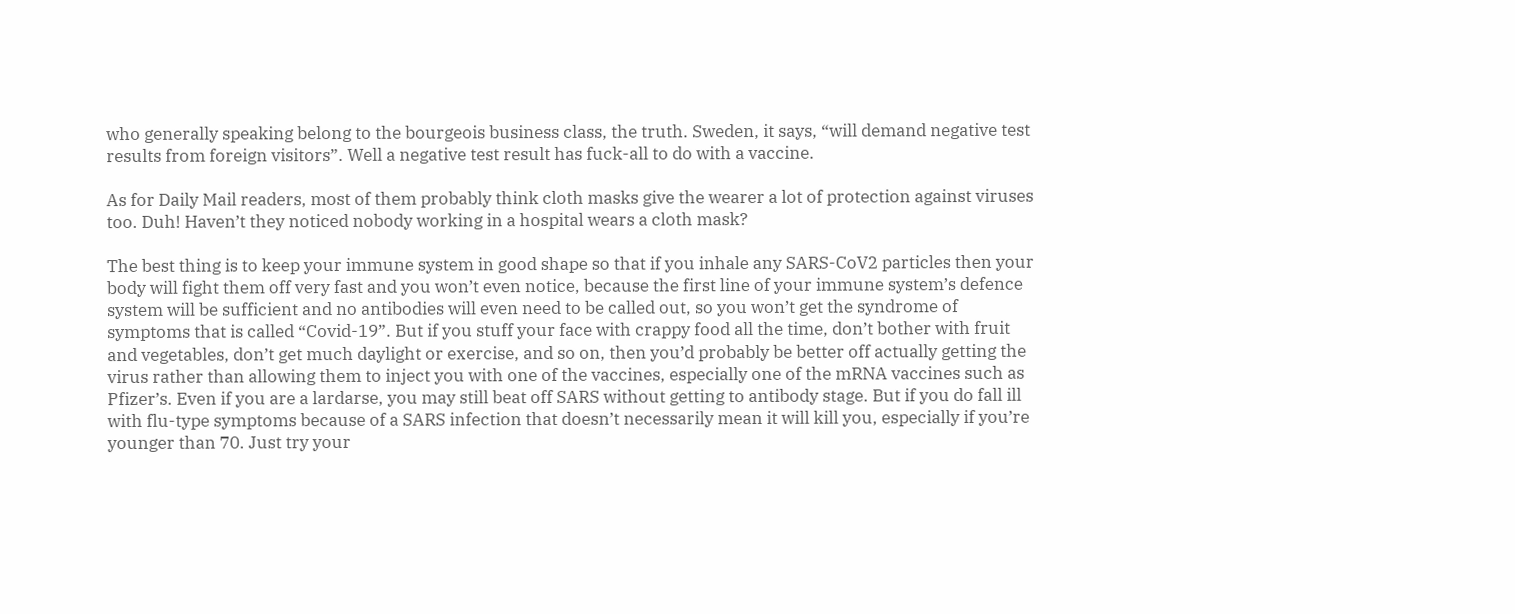who generally speaking belong to the bourgeois business class, the truth. Sweden, it says, “will demand negative test results from foreign visitors”. Well a negative test result has fuck-all to do with a vaccine.

As for Daily Mail readers, most of them probably think cloth masks give the wearer a lot of protection against viruses too. Duh! Haven’t they noticed nobody working in a hospital wears a cloth mask?

The best thing is to keep your immune system in good shape so that if you inhale any SARS-CoV2 particles then your body will fight them off very fast and you won’t even notice, because the first line of your immune system’s defence system will be sufficient and no antibodies will even need to be called out, so you won’t get the syndrome of symptoms that is called “Covid-19”. But if you stuff your face with crappy food all the time, don’t bother with fruit and vegetables, don’t get much daylight or exercise, and so on, then you’d probably be better off actually getting the virus rather than allowing them to inject you with one of the vaccines, especially one of the mRNA vaccines such as Pfizer’s. Even if you are a lardarse, you may still beat off SARS without getting to antibody stage. But if you do fall ill with flu-type symptoms because of a SARS infection that doesn’t necessarily mean it will kill you, especially if you’re younger than 70. Just try your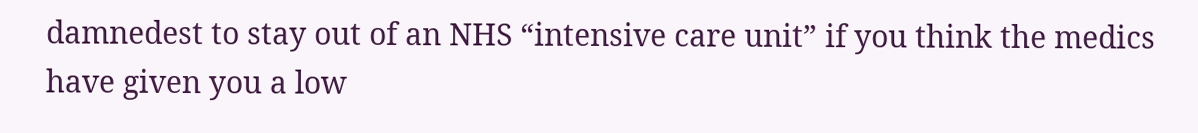damnedest to stay out of an NHS “intensive care unit” if you think the medics have given you a low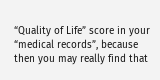“Quality of Life” score in your “medical records”, because then you may really find that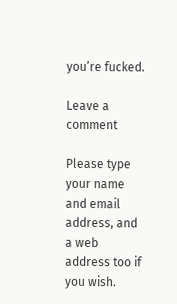you’re fucked.

Leave a comment

Please type your name and email address, and a web address too if you wish.